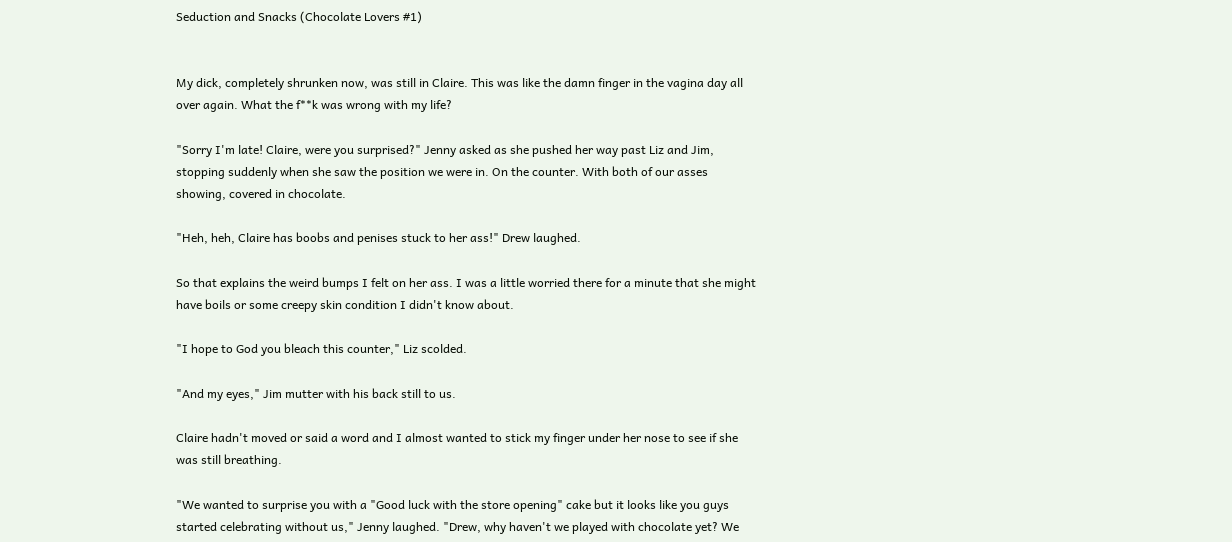Seduction and Snacks (Chocolate Lovers #1)


My dick, completely shrunken now, was still in Claire. This was like the damn finger in the vagina day all over again. What the f**k was wrong with my life?

"Sorry I'm late! Claire, were you surprised?" Jenny asked as she pushed her way past Liz and Jim, stopping suddenly when she saw the position we were in. On the counter. With both of our asses showing, covered in chocolate.

"Heh, heh, Claire has boobs and penises stuck to her ass!" Drew laughed.

So that explains the weird bumps I felt on her ass. I was a little worried there for a minute that she might have boils or some creepy skin condition I didn't know about.

"I hope to God you bleach this counter," Liz scolded.

"And my eyes," Jim mutter with his back still to us.

Claire hadn't moved or said a word and I almost wanted to stick my finger under her nose to see if she was still breathing.

"We wanted to surprise you with a "Good luck with the store opening" cake but it looks like you guys started celebrating without us," Jenny laughed. "Drew, why haven't we played with chocolate yet? We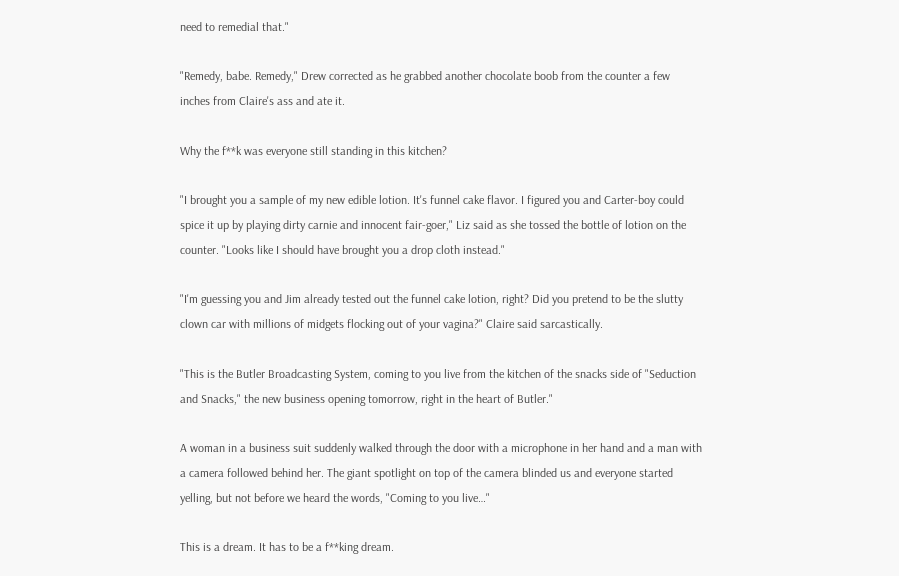need to remedial that."

"Remedy, babe. Remedy," Drew corrected as he grabbed another chocolate boob from the counter a few inches from Claire's ass and ate it.

Why the f**k was everyone still standing in this kitchen?

"I brought you a sample of my new edible lotion. It's funnel cake flavor. I figured you and Carter-boy could spice it up by playing dirty carnie and innocent fair-goer," Liz said as she tossed the bottle of lotion on the counter. "Looks like I should have brought you a drop cloth instead."

"I'm guessing you and Jim already tested out the funnel cake lotion, right? Did you pretend to be the slutty clown car with millions of midgets flocking out of your vagina?" Claire said sarcastically.

"This is the Butler Broadcasting System, coming to you live from the kitchen of the snacks side of "Seduction and Snacks," the new business opening tomorrow, right in the heart of Butler."

A woman in a business suit suddenly walked through the door with a microphone in her hand and a man with a camera followed behind her. The giant spotlight on top of the camera blinded us and everyone started yelling, but not before we heard the words, "Coming to you live…"

This is a dream. It has to be a f**king dream.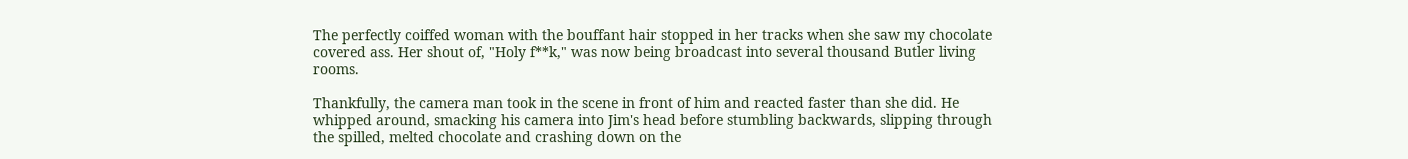The perfectly coiffed woman with the bouffant hair stopped in her tracks when she saw my chocolate covered ass. Her shout of, "Holy f**k," was now being broadcast into several thousand Butler living rooms.

Thankfully, the camera man took in the scene in front of him and reacted faster than she did. He whipped around, smacking his camera into Jim's head before stumbling backwards, slipping through the spilled, melted chocolate and crashing down on the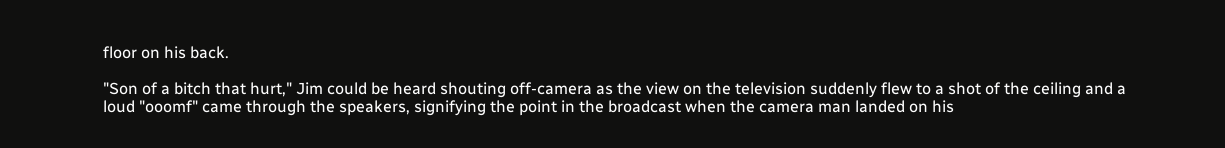floor on his back.

"Son of a bitch that hurt," Jim could be heard shouting off-camera as the view on the television suddenly flew to a shot of the ceiling and a loud "ooomf" came through the speakers, signifying the point in the broadcast when the camera man landed on his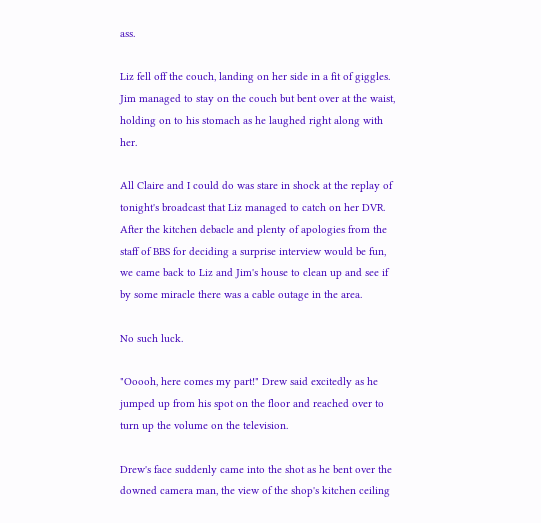ass.

Liz fell off the couch, landing on her side in a fit of giggles. Jim managed to stay on the couch but bent over at the waist, holding on to his stomach as he laughed right along with her.

All Claire and I could do was stare in shock at the replay of tonight's broadcast that Liz managed to catch on her DVR. After the kitchen debacle and plenty of apologies from the staff of BBS for deciding a surprise interview would be fun, we came back to Liz and Jim's house to clean up and see if by some miracle there was a cable outage in the area.

No such luck.

"Ooooh, here comes my part!" Drew said excitedly as he jumped up from his spot on the floor and reached over to turn up the volume on the television.

Drew's face suddenly came into the shot as he bent over the downed camera man, the view of the shop's kitchen ceiling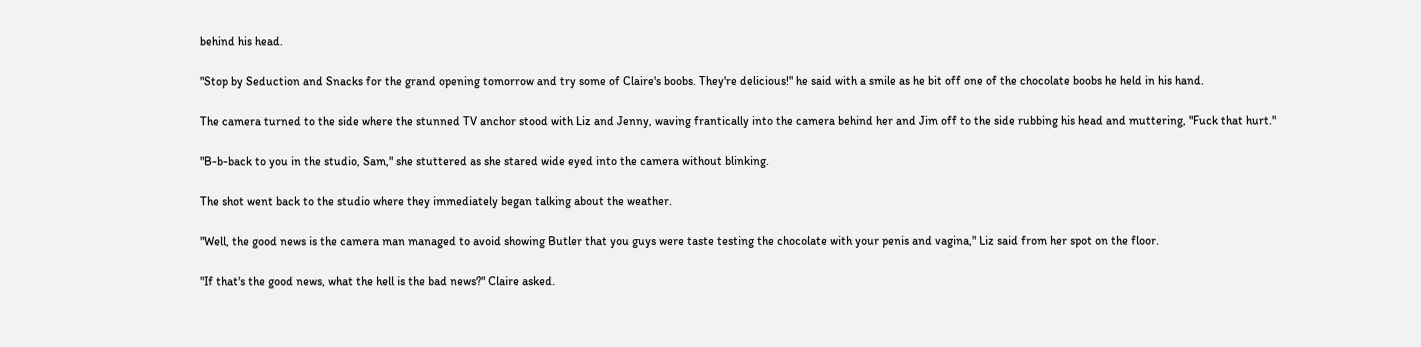behind his head.

"Stop by Seduction and Snacks for the grand opening tomorrow and try some of Claire's boobs. They're delicious!" he said with a smile as he bit off one of the chocolate boobs he held in his hand.

The camera turned to the side where the stunned TV anchor stood with Liz and Jenny, waving frantically into the camera behind her and Jim off to the side rubbing his head and muttering, "Fuck that hurt."

"B-b-back to you in the studio, Sam," she stuttered as she stared wide eyed into the camera without blinking.

The shot went back to the studio where they immediately began talking about the weather.

"Well, the good news is the camera man managed to avoid showing Butler that you guys were taste testing the chocolate with your penis and vagina," Liz said from her spot on the floor.

"If that's the good news, what the hell is the bad news?" Claire asked.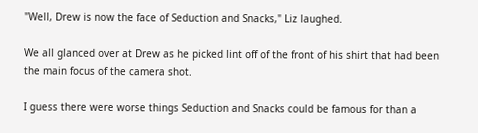"Well, Drew is now the face of Seduction and Snacks," Liz laughed.

We all glanced over at Drew as he picked lint off of the front of his shirt that had been the main focus of the camera shot.

I guess there were worse things Seduction and Snacks could be famous for than a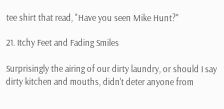tee shirt that read, "Have you seen Mike Hunt?"

21. Itchy Feet and Fading Smiles

Surprisingly the airing of our dirty laundry, or should I say dirty kitchen and mouths, didn't deter anyone from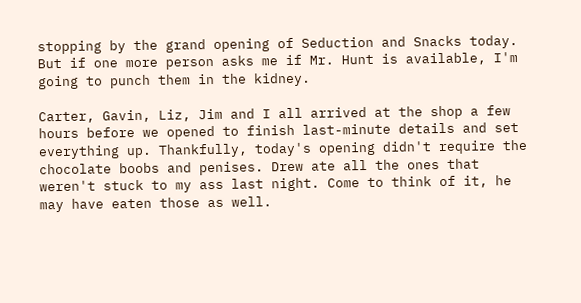stopping by the grand opening of Seduction and Snacks today. But if one more person asks me if Mr. Hunt is available, I'm going to punch them in the kidney.

Carter, Gavin, Liz, Jim and I all arrived at the shop a few hours before we opened to finish last-minute details and set everything up. Thankfully, today's opening didn't require the chocolate boobs and penises. Drew ate all the ones that weren't stuck to my ass last night. Come to think of it, he may have eaten those as well.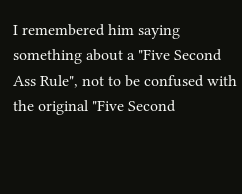I remembered him saying something about a "Five Second Ass Rule", not to be confused with the original "Five Second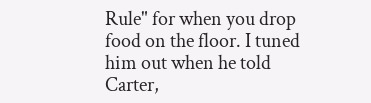Rule" for when you drop food on the floor. I tuned him out when he told Carter,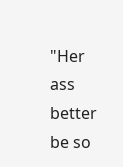"Her ass better be so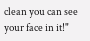clean you can see your face in it!"